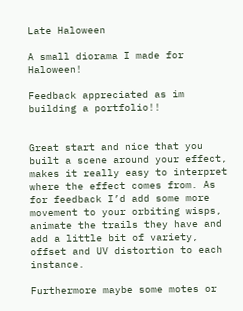Late Haloween

A small diorama I made for Haloween!

Feedback appreciated as im building a portfolio!!


Great start and nice that you built a scene around your effect, makes it really easy to interpret where the effect comes from. As for feedback I’d add some more movement to your orbiting wisps, animate the trails they have and add a little bit of variety, offset and UV distortion to each instance.

Furthermore maybe some motes or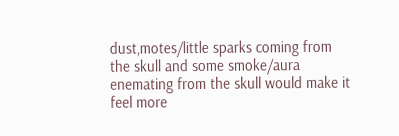dust,motes/little sparks coming from the skull and some smoke/aura enemating from the skull would make it feel more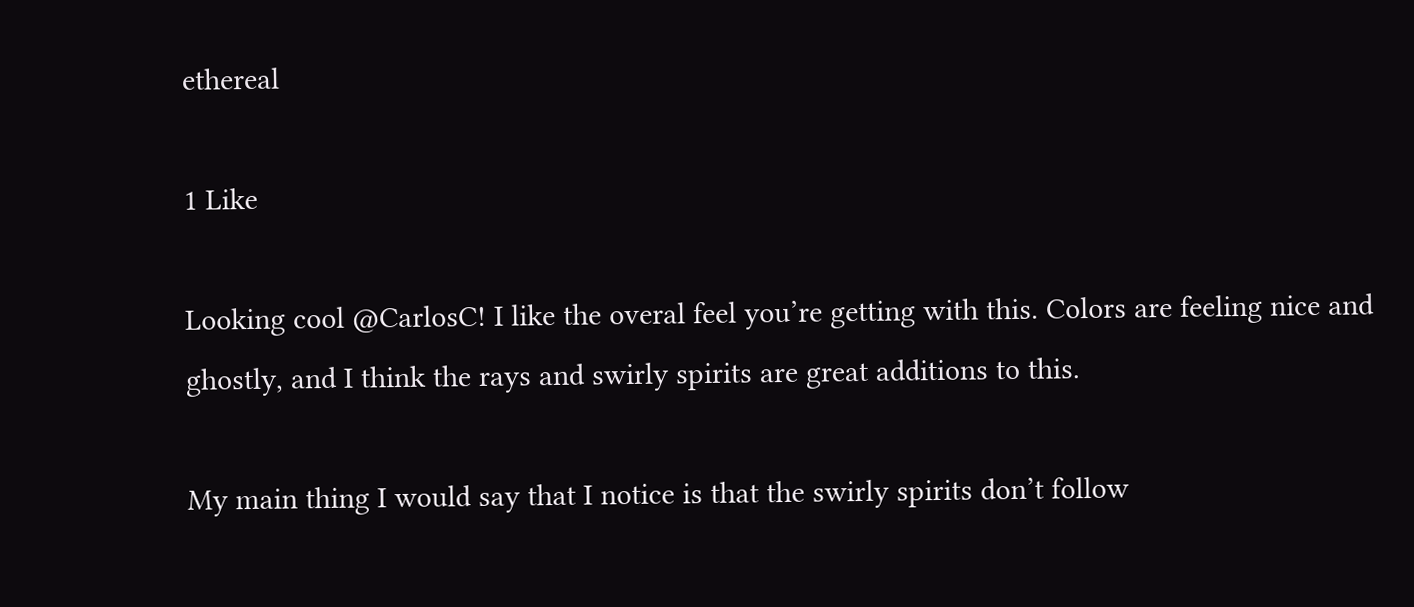ethereal

1 Like

Looking cool @CarlosC! I like the overal feel you’re getting with this. Colors are feeling nice and ghostly, and I think the rays and swirly spirits are great additions to this.

My main thing I would say that I notice is that the swirly spirits don’t follow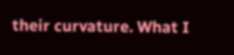their curvature. What I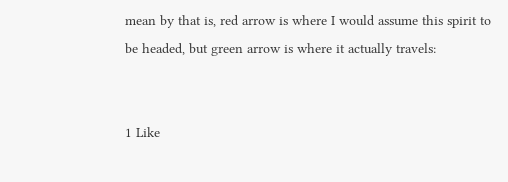mean by that is, red arrow is where I would assume this spirit to be headed, but green arrow is where it actually travels:


1 Like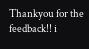Thankyou for the feedback!! i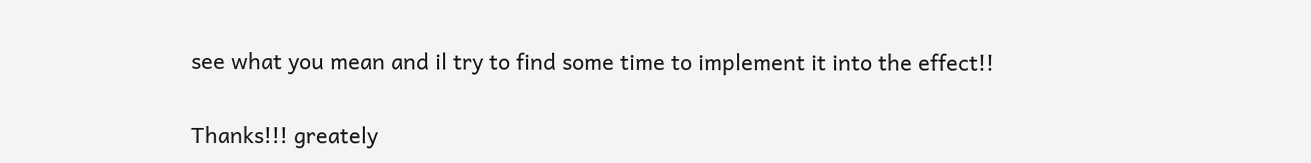see what you mean and il try to find some time to implement it into the effect!!

Thanks!!! greately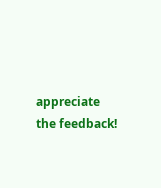appreciate the feedback!